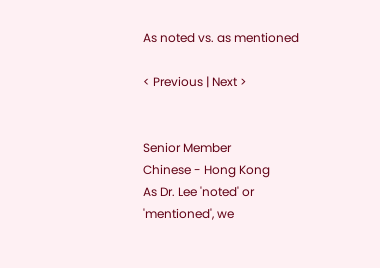As noted vs. as mentioned

< Previous | Next >


Senior Member
Chinese - Hong Kong
As Dr. Lee 'noted' or 'mentioned', we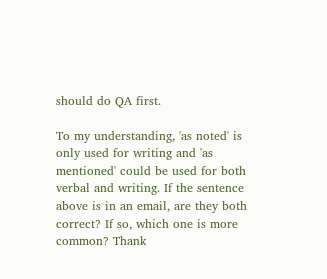should do QA first.

To my understanding, 'as noted' is only used for writing and 'as mentioned' could be used for both verbal and writing. If the sentence above is in an email, are they both correct? If so, which one is more common? Thank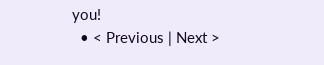you!
  • < Previous | Next >